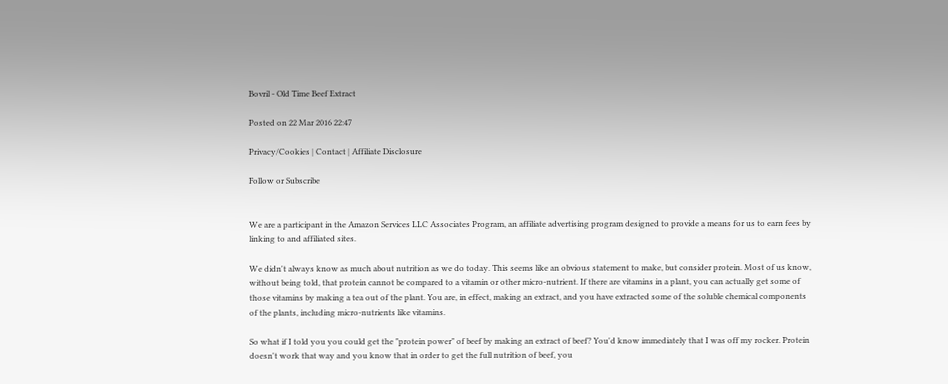Bovril - Old Time Beef Extract

Posted on 22 Mar 2016 22:47

Privacy/Cookies | Contact | Affiliate Disclosure

Follow or Subscribe


We are a participant in the Amazon Services LLC Associates Program, an affiliate advertising program designed to provide a means for us to earn fees by linking to and affiliated sites.

We didn't always know as much about nutrition as we do today. This seems like an obvious statement to make, but consider protein. Most of us know, without being told, that protein cannot be compared to a vitamin or other micro-nutrient. If there are vitamins in a plant, you can actually get some of those vitamins by making a tea out of the plant. You are, in effect, making an extract, and you have extracted some of the soluble chemical components of the plants, including micro-nutrients like vitamins.

So what if I told you you could get the "protein power" of beef by making an extract of beef? You'd know immediately that I was off my rocker. Protein doesn't work that way and you know that in order to get the full nutrition of beef, you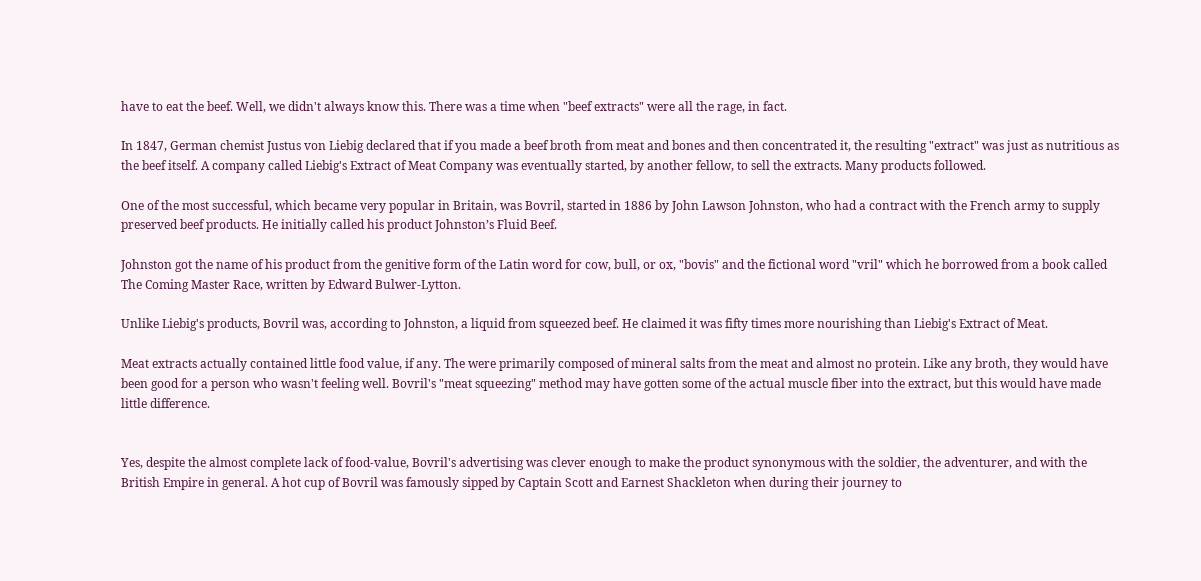have to eat the beef. Well, we didn't always know this. There was a time when "beef extracts" were all the rage, in fact.

In 1847, German chemist Justus von Liebig declared that if you made a beef broth from meat and bones and then concentrated it, the resulting "extract" was just as nutritious as the beef itself. A company called Liebig's Extract of Meat Company was eventually started, by another fellow, to sell the extracts. Many products followed.

One of the most successful, which became very popular in Britain, was Bovril, started in 1886 by John Lawson Johnston, who had a contract with the French army to supply preserved beef products. He initially called his product Johnston’s Fluid Beef.

Johnston got the name of his product from the genitive form of the Latin word for cow, bull, or ox, "bovis" and the fictional word "vril" which he borrowed from a book called The Coming Master Race, written by Edward Bulwer-Lytton.

Unlike Liebig's products, Bovril was, according to Johnston, a liquid from squeezed beef. He claimed it was fifty times more nourishing than Liebig's Extract of Meat.

Meat extracts actually contained little food value, if any. The were primarily composed of mineral salts from the meat and almost no protein. Like any broth, they would have been good for a person who wasn't feeling well. Bovril's "meat squeezing" method may have gotten some of the actual muscle fiber into the extract, but this would have made little difference.


Yes, despite the almost complete lack of food-value, Bovril's advertising was clever enough to make the product synonymous with the soldier, the adventurer, and with the British Empire in general. A hot cup of Bovril was famously sipped by Captain Scott and Earnest Shackleton when during their journey to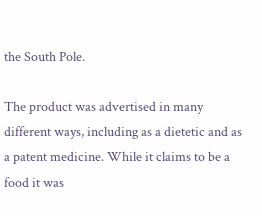the South Pole.

The product was advertised in many different ways, including as a dietetic and as a patent medicine. While it claims to be a food it was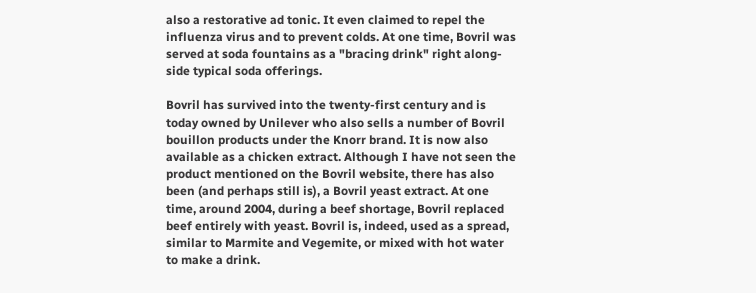also a restorative ad tonic. It even claimed to repel the influenza virus and to prevent colds. At one time, Bovril was served at soda fountains as a "bracing drink" right along-side typical soda offerings.

Bovril has survived into the twenty-first century and is today owned by Unilever who also sells a number of Bovril bouillon products under the Knorr brand. It is now also available as a chicken extract. Although I have not seen the product mentioned on the Bovril website, there has also been (and perhaps still is), a Bovril yeast extract. At one time, around 2004, during a beef shortage, Bovril replaced beef entirely with yeast. Bovril is, indeed, used as a spread, similar to Marmite and Vegemite, or mixed with hot water to make a drink.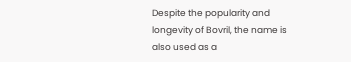Despite the popularity and longevity of Bovril, the name is also used as a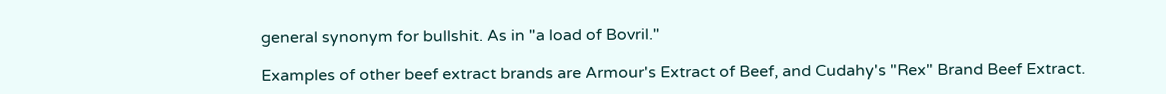general synonym for bullshit. As in "a load of Bovril."

Examples of other beef extract brands are Armour's Extract of Beef, and Cudahy's "Rex" Brand Beef Extract.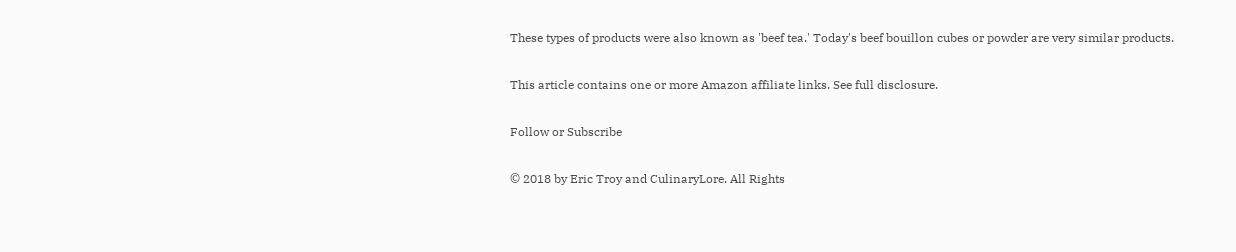These types of products were also known as 'beef tea.' Today's beef bouillon cubes or powder are very similar products.

This article contains one or more Amazon affiliate links. See full disclosure.

Follow or Subscribe

© 2018 by Eric Troy and CulinaryLore. All Rights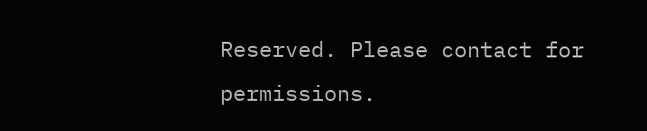Reserved. Please contact for permissions.